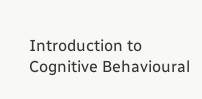Introduction to Cognitive Behavioural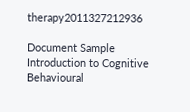therapy2011327212936

Document Sample
Introduction to Cognitive Behavioural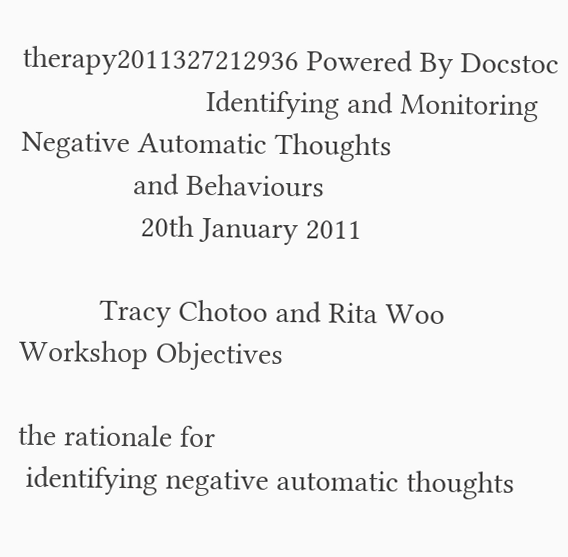therapy2011327212936 Powered By Docstoc
                       Identifying and Monitoring
Negative Automatic Thoughts
              and Behaviours
               20th January 2011

          Tracy Chotoo and Rita Woo
Workshop Objectives

the rationale for
 identifying negative automatic thoughts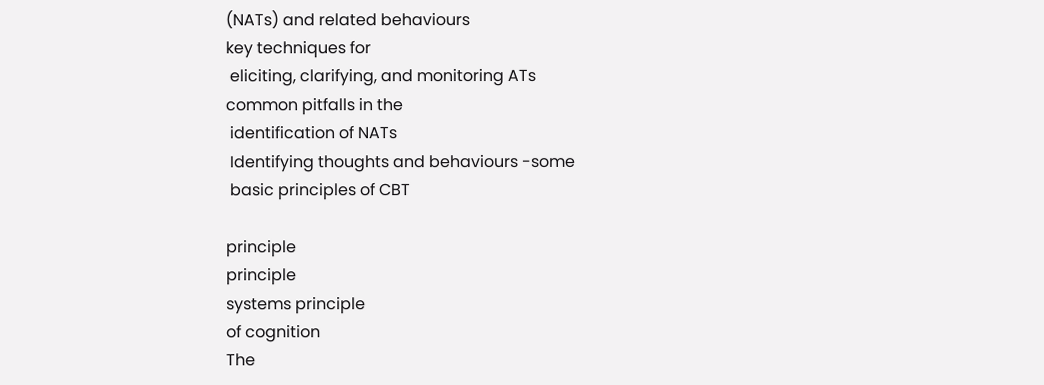(NATs) and related behaviours
key techniques for
 eliciting, clarifying, and monitoring ATs
common pitfalls in the
 identification of NATs
 Identifying thoughts and behaviours -some
 basic principles of CBT

principle
principle
systems principle
of cognition
The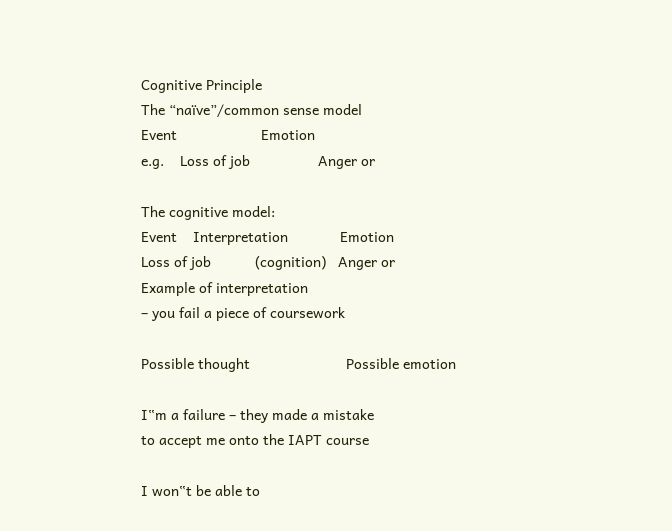Cognitive Principle
The “naïve”/common sense model
Event                     Emotion
e.g.    Loss of job                 Anger or

The cognitive model:
Event    Interpretation             Emotion
Loss of job           (cognition)   Anger or
Example of interpretation
– you fail a piece of coursework

Possible thought                        Possible emotion

I‟m a failure – they made a mistake
to accept me onto the IAPT course

I won‟t be able to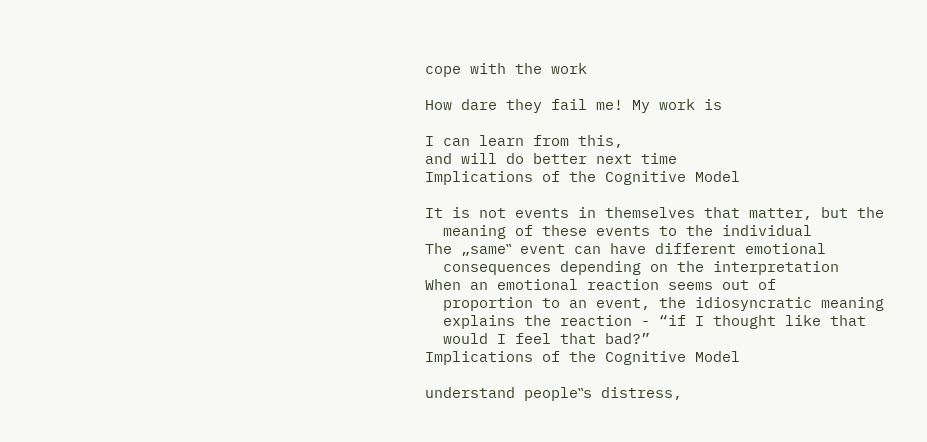cope with the work

How dare they fail me! My work is

I can learn from this,
and will do better next time
Implications of the Cognitive Model

It is not events in themselves that matter, but the
  meaning of these events to the individual
The „same‟ event can have different emotional
  consequences depending on the interpretation
When an emotional reaction seems out of
  proportion to an event, the idiosyncratic meaning
  explains the reaction - “if I thought like that
  would I feel that bad?”
Implications of the Cognitive Model

understand people‟s distress,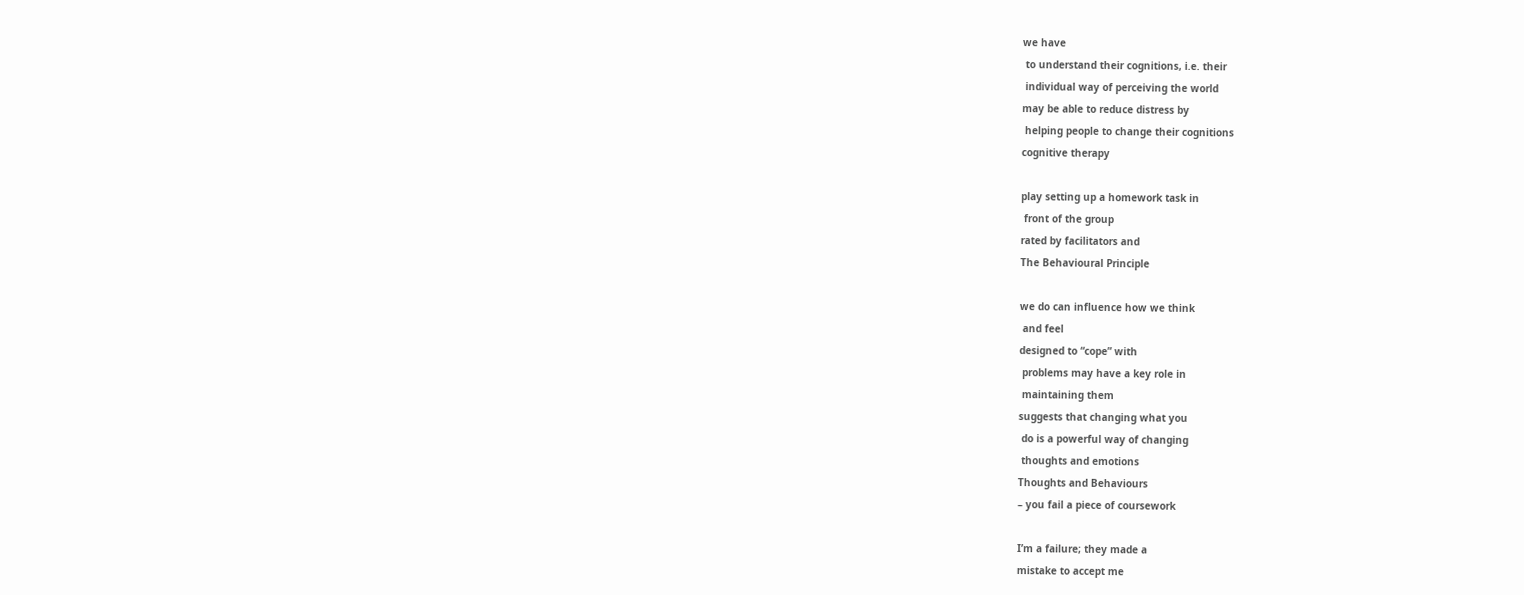we have
 to understand their cognitions, i.e. their
 individual way of perceiving the world
may be able to reduce distress by
 helping people to change their cognitions
cognitive therapy

play setting up a homework task in
 front of the group
rated by facilitators and
The Behavioural Principle

we do can influence how we think
 and feel
designed to “cope” with
 problems may have a key role in
 maintaining them
suggests that changing what you
 do is a powerful way of changing
 thoughts and emotions
Thoughts and Behaviours
– you fail a piece of coursework

I’m a failure; they made a
mistake to accept me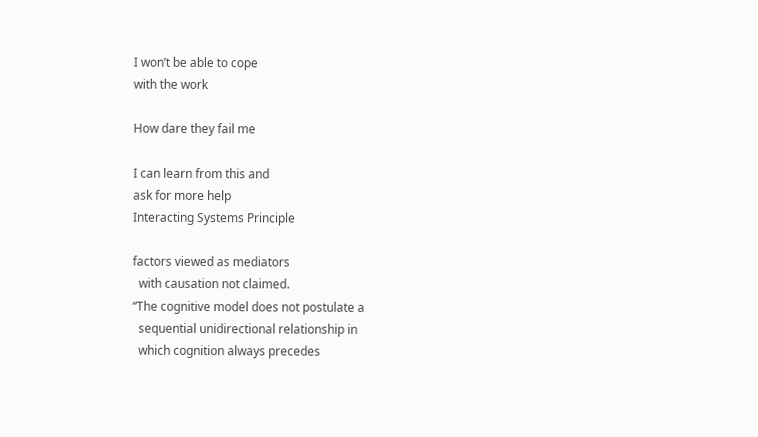I won’t be able to cope
with the work

How dare they fail me

I can learn from this and
ask for more help
Interacting Systems Principle

factors viewed as mediators
  with causation not claimed.
“The cognitive model does not postulate a
  sequential unidirectional relationship in
  which cognition always precedes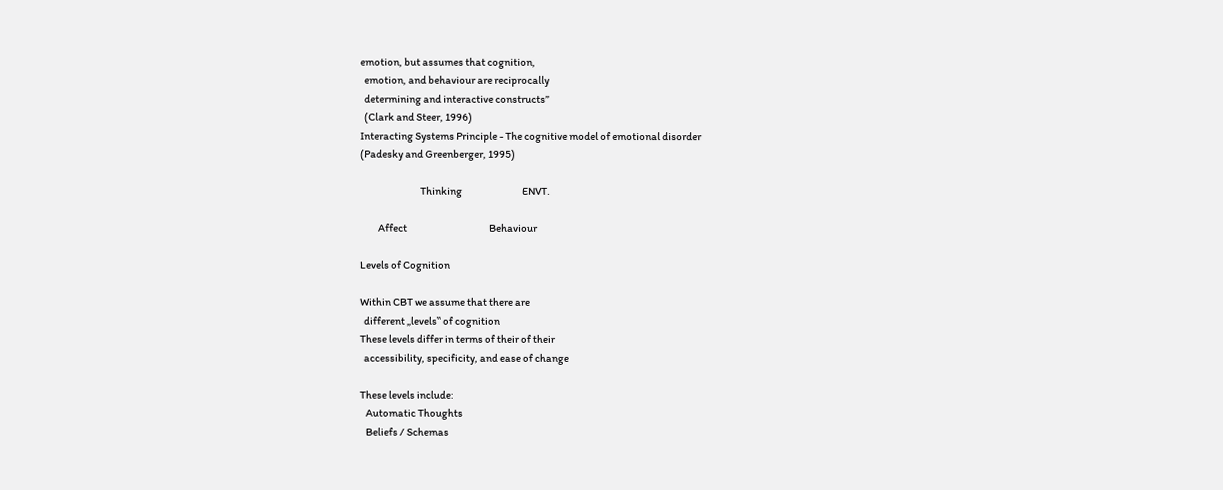emotion, but assumes that cognition,
  emotion, and behaviour are reciprocally
  determining and interactive constructs”
  (Clark and Steer, 1996)
Interacting Systems Principle - The cognitive model of emotional disorder
(Padesky and Greenberger, 1995)

                              Thinking                              ENVT.

         Affect                                         Behaviour

Levels of Cognition

Within CBT we assume that there are
  different „levels‟ of cognition
These levels differ in terms of their of their
  accessibility, specificity, and ease of change

These levels include:
   Automatic Thoughts
   Beliefs / Schemas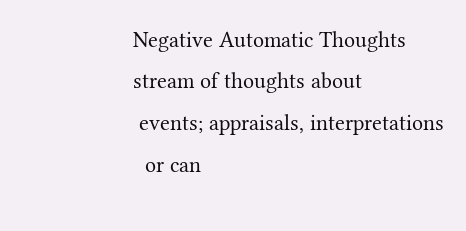Negative Automatic Thoughts
stream of thoughts about
 events; appraisals, interpretations
  or can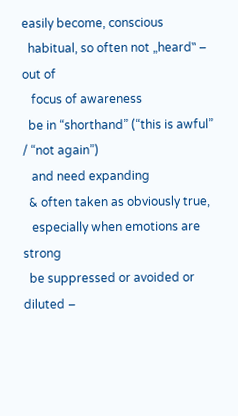easily become, conscious
  habitual, so often not „heard‟ – out of
   focus of awareness
  be in “shorthand” (“this is awful” / “not again”)
   and need expanding
  & often taken as obviously true,
   especially when emotions are strong
  be suppressed or avoided or diluted –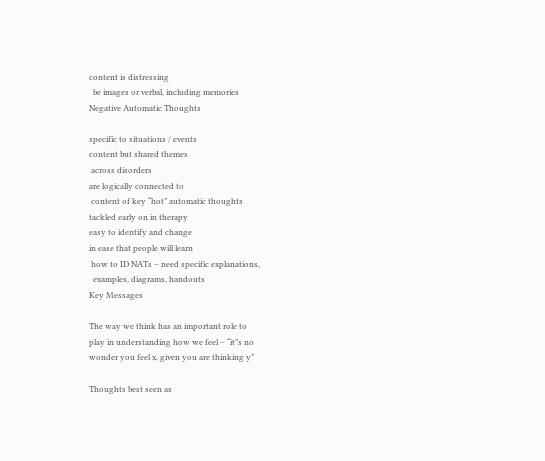content is distressing
  be images or verbal, including memories
Negative Automatic Thoughts

specific to situations / events
content but shared themes
 across disorders
are logically connected to
 content of key “hot” automatic thoughts
tackled early on in therapy
easy to identify and change
in ease that people will learn
 how to ID NATs – need specific explanations,
  examples, diagrams, handouts
Key Messages

The way we think has an important role to
play in understanding how we feel – “it‟s no
wonder you feel x, given you are thinking y”

Thoughts best seen as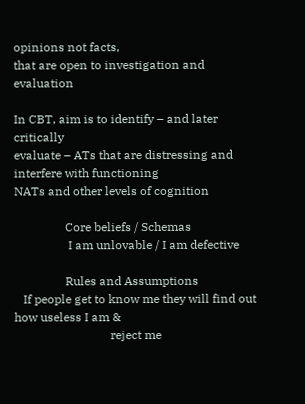opinions not facts,
that are open to investigation and evaluation

In CBT, aim is to identify – and later critically
evaluate – ATs that are distressing and
interfere with functioning
NATs and other levels of cognition

                 Core beliefs / Schemas
                  I am unlovable / I am defective

                 Rules and Assumptions
   If people get to know me they will find out how useless I am &
                                reject me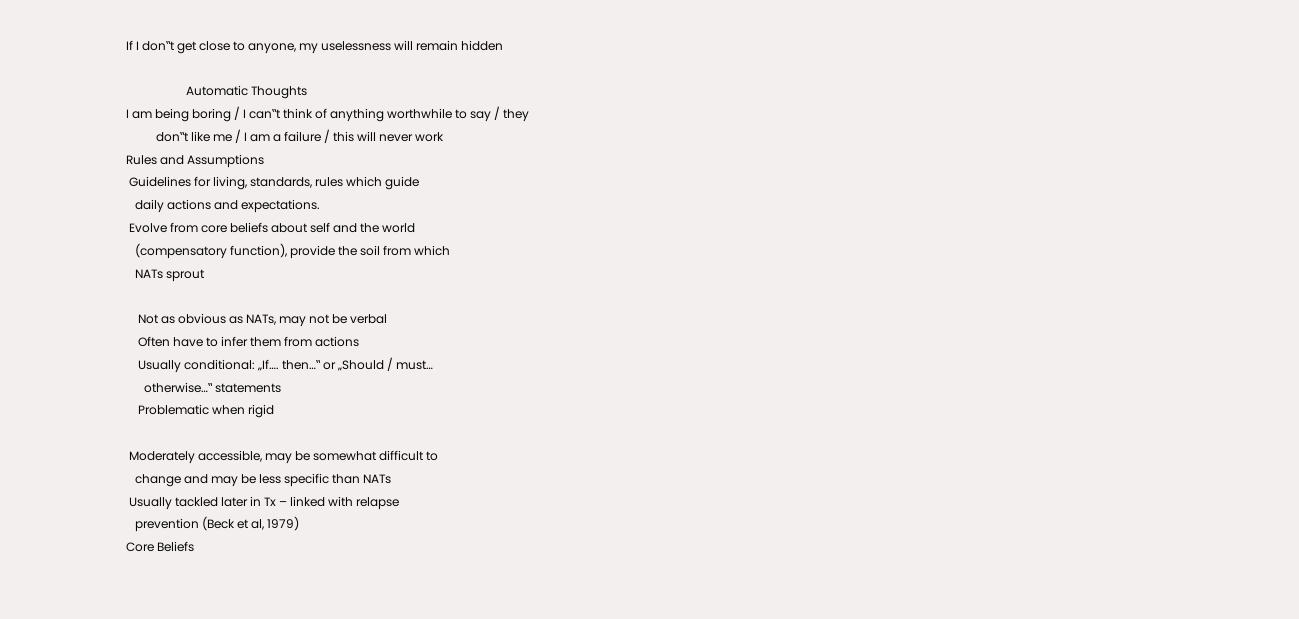If I don‟t get close to anyone, my uselessness will remain hidden

                    Automatic Thoughts
I am being boring / I can‟t think of anything worthwhile to say / they
          don‟t like me / I am a failure / this will never work
Rules and Assumptions
 Guidelines for living, standards, rules which guide
   daily actions and expectations.
 Evolve from core beliefs about self and the world
   (compensatory function), provide the soil from which
   NATs sprout

    Not as obvious as NATs, may not be verbal
    Often have to infer them from actions
    Usually conditional: „If…. then…‟ or „Should / must…
      otherwise…‟ statements
    Problematic when rigid

 Moderately accessible, may be somewhat difficult to
   change and may be less specific than NATs
 Usually tackled later in Tx – linked with relapse
   prevention (Beck et al, 1979)
Core Beliefs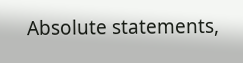Absolute statements,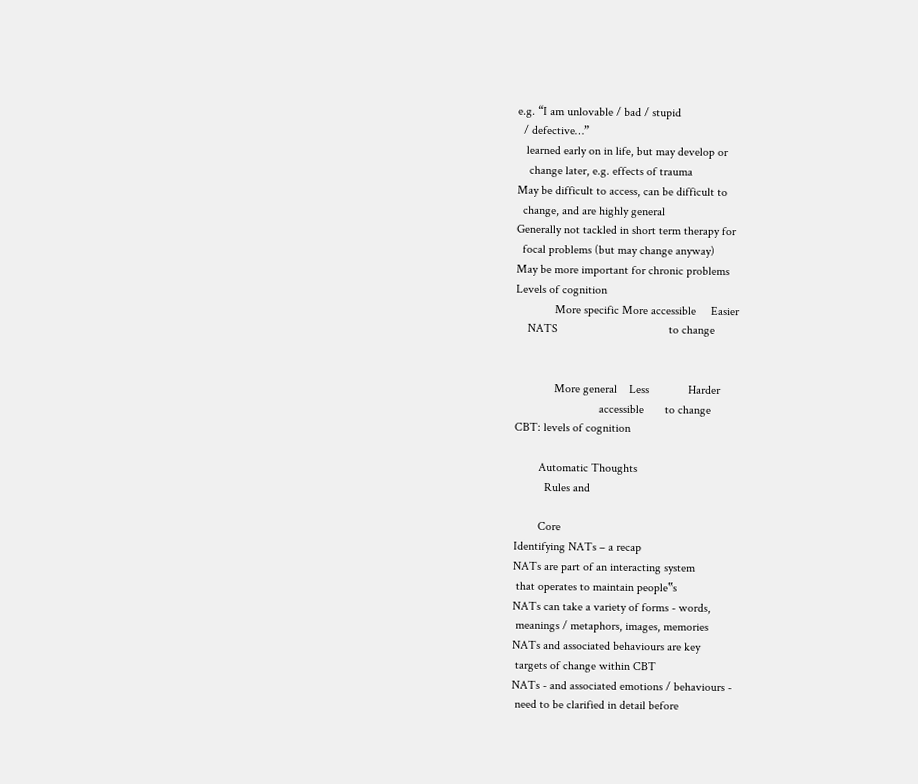e.g. “I am unlovable / bad / stupid
  / defective…”
   learned early on in life, but may develop or
    change later, e.g. effects of trauma
May be difficult to access, can be difficult to
  change, and are highly general
Generally not tackled in short term therapy for
  focal problems (but may change anyway)
May be more important for chronic problems
Levels of cognition
             More specific More accessible     Easier
    NATS                                     to change


             More general    Less             Harder
                            accessible       to change
CBT: levels of cognition

        Automatic Thoughts
          Rules and

        Core
Identifying NATs – a recap
NATs are part of an interacting system
 that operates to maintain people‟s
NATs can take a variety of forms - words,
 meanings / metaphors, images, memories
NATs and associated behaviours are key
 targets of change within CBT
NATs - and associated emotions / behaviours -
 need to be clarified in detail before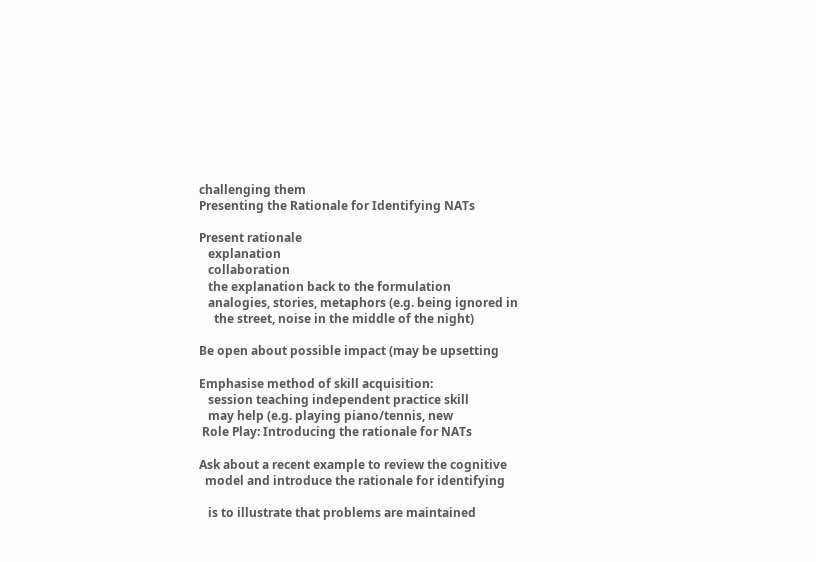challenging them
Presenting the Rationale for Identifying NATs

Present rationale
   explanation
   collaboration
   the explanation back to the formulation
   analogies, stories, metaphors (e.g. being ignored in
     the street, noise in the middle of the night)

Be open about possible impact (may be upsetting

Emphasise method of skill acquisition:
   session teaching independent practice skill
   may help (e.g. playing piano/tennis, new
 Role Play: Introducing the rationale for NATs

Ask about a recent example to review the cognitive
  model and introduce the rationale for identifying

   is to illustrate that problems are maintained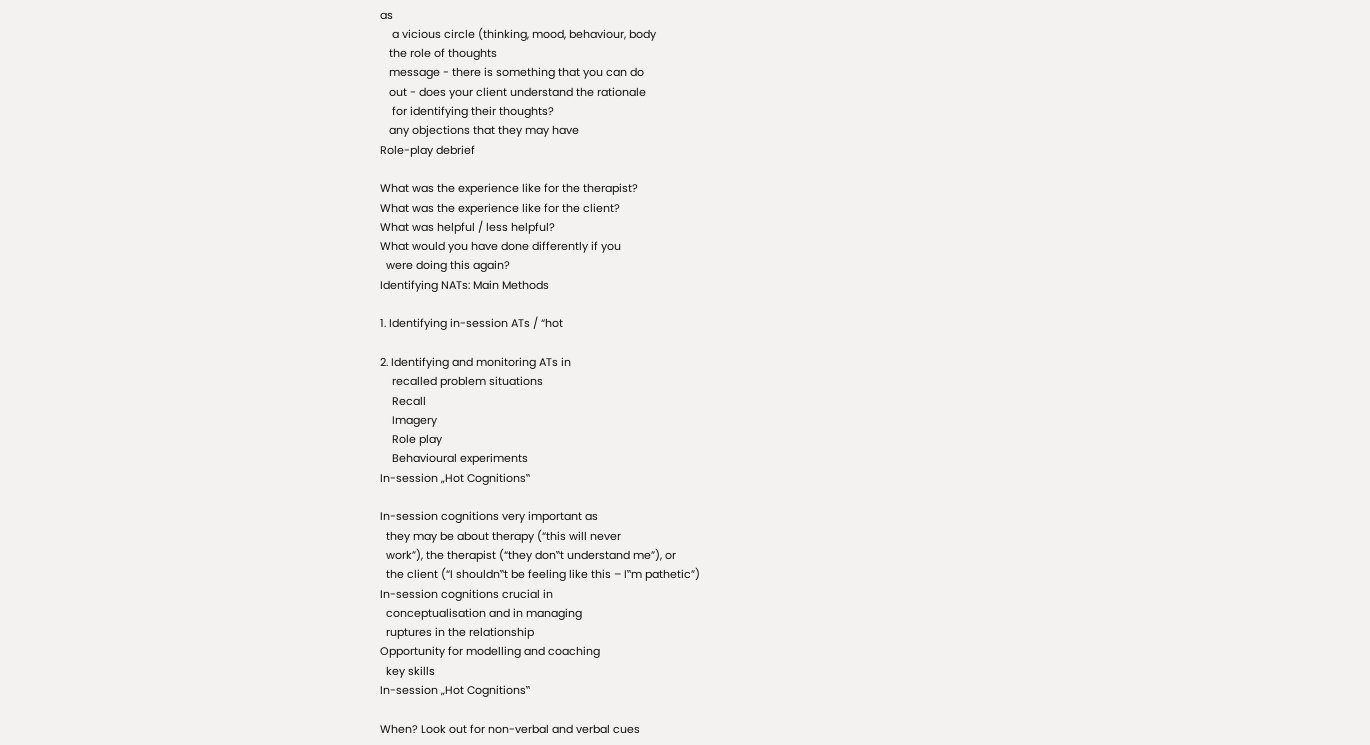as
    a vicious circle (thinking, mood, behaviour, body
   the role of thoughts
   message - there is something that you can do
   out - does your client understand the rationale
    for identifying their thoughts?
   any objections that they may have
Role-play debrief

What was the experience like for the therapist?
What was the experience like for the client?
What was helpful / less helpful?
What would you have done differently if you
  were doing this again?
Identifying NATs: Main Methods

1. Identifying in-session ATs / “hot

2. Identifying and monitoring ATs in
    recalled problem situations
    Recall
    Imagery
    Role play
    Behavioural experiments
In-session „Hot Cognitions‟

In-session cognitions very important as
  they may be about therapy (“this will never
  work”), the therapist (“they don‟t understand me”), or
  the client (“I shouldn‟t be feeling like this – I‟m pathetic”)
In-session cognitions crucial in
  conceptualisation and in managing
  ruptures in the relationship
Opportunity for modelling and coaching
  key skills
In-session „Hot Cognitions‟

When? Look out for non-verbal and verbal cues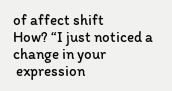of affect shift
How? “I just noticed a change in your
 expression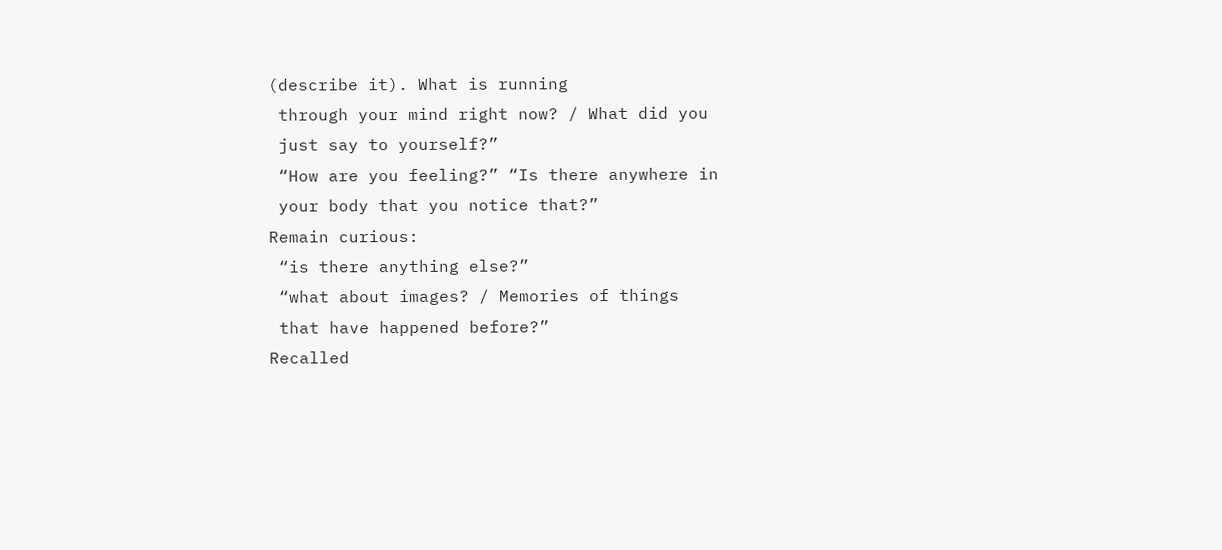(describe it). What is running
 through your mind right now? / What did you
 just say to yourself?”
 “How are you feeling?” “Is there anywhere in
 your body that you notice that?”
Remain curious:
 “is there anything else?”
 “what about images? / Memories of things
 that have happened before?”
Recalled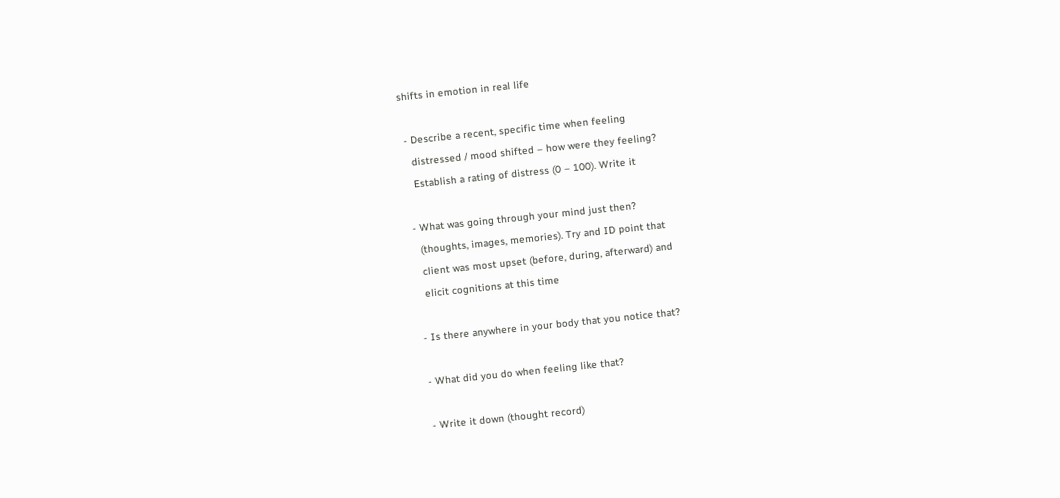shifts in emotion in real life

 - Describe a recent, specific time when feeling
   distressed / mood shifted – how were they feeling?
   Establish a rating of distress (0 – 100). Write it

 - What was going through your mind just then?
   (thoughts, images, memories). Try and ID point that
   client was most upset (before, during, afterward) and
   elicit cognitions at this time

 - Is there anywhere in your body that you notice that?

 - What did you do when feeling like that?

 - Write it down (thought record)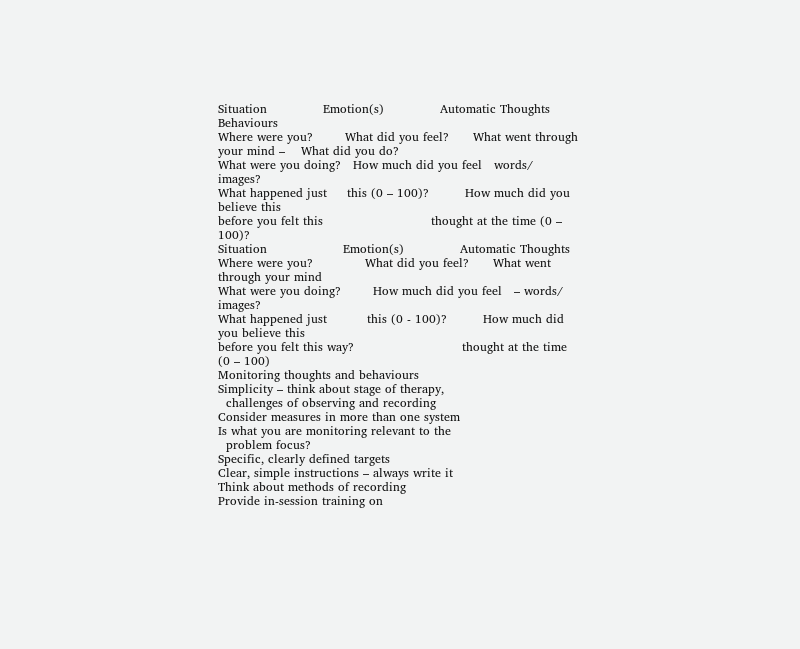Situation              Emotion(s)              Automatic Thoughts               Behaviours
Where were you?        What did you feel?      What went through your mind –    What did you do?
What were you doing?   How much did you feel   words/ images?
What happened just     this (0 – 100)?         How much did you believe this
before you felt this                           thought at the time (0 – 100)?
Situation                   Emotion(s)              Automatic Thoughts
Where were you?             What did you feel?      What went through your mind
What were you doing?        How much did you feel   – words/ images?
What happened just          this (0 - 100)?         How much did you believe this
before you felt this way?                           thought at the time (0 – 100)
Monitoring thoughts and behaviours
Simplicity – think about stage of therapy,
  challenges of observing and recording
Consider measures in more than one system
Is what you are monitoring relevant to the
  problem focus?
Specific, clearly defined targets
Clear, simple instructions – always write it
Think about methods of recording
Provide in-session training on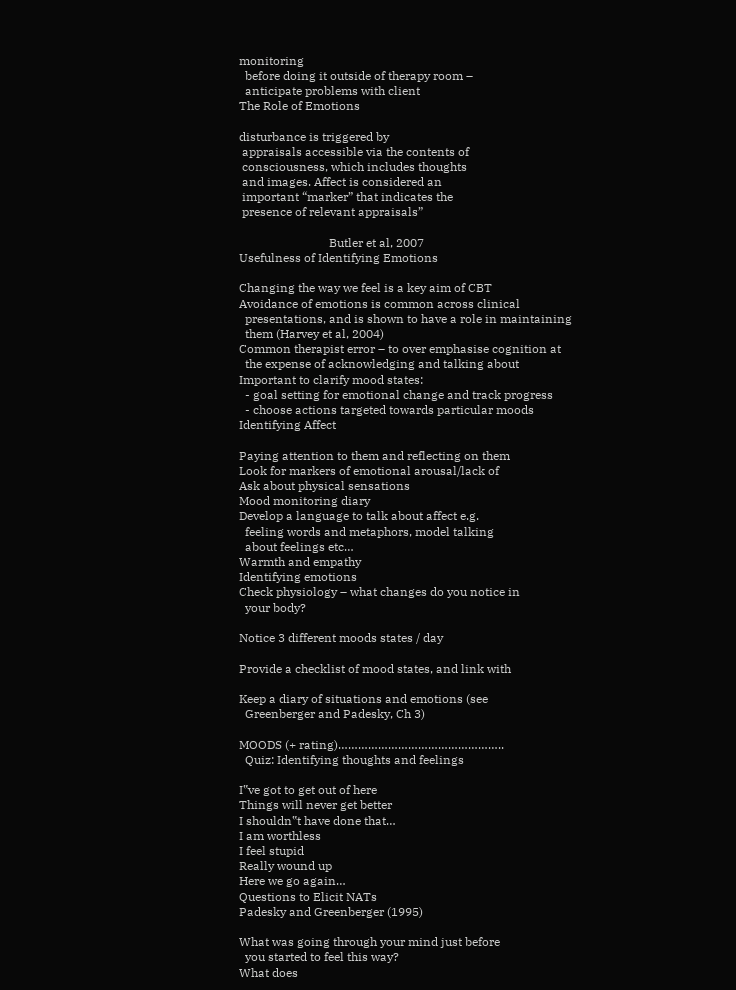monitoring
  before doing it outside of therapy room –
  anticipate problems with client
The Role of Emotions

disturbance is triggered by
 appraisals accessible via the contents of
 consciousness, which includes thoughts
 and images. Affect is considered an
 important “marker” that indicates the
 presence of relevant appraisals”

                              Butler et al, 2007
Usefulness of Identifying Emotions

Changing the way we feel is a key aim of CBT
Avoidance of emotions is common across clinical
  presentations, and is shown to have a role in maintaining
  them (Harvey et al, 2004)
Common therapist error – to over emphasise cognition at
  the expense of acknowledging and talking about
Important to clarify mood states:
  - goal setting for emotional change and track progress
  - choose actions targeted towards particular moods
Identifying Affect

Paying attention to them and reflecting on them
Look for markers of emotional arousal/lack of
Ask about physical sensations
Mood monitoring diary
Develop a language to talk about affect e.g.
  feeling words and metaphors, model talking
  about feelings etc…
Warmth and empathy
Identifying emotions
Check physiology – what changes do you notice in
  your body?

Notice 3 different moods states / day

Provide a checklist of mood states, and link with

Keep a diary of situations and emotions (see
  Greenberger and Padesky, Ch 3)

MOODS (+ rating)…………………………………………..
  Quiz: Identifying thoughts and feelings

I‟ve got to get out of here
Things will never get better
I shouldn‟t have done that…
I am worthless
I feel stupid
Really wound up
Here we go again…
Questions to Elicit NATs
Padesky and Greenberger (1995)

What was going through your mind just before
  you started to feel this way?
What does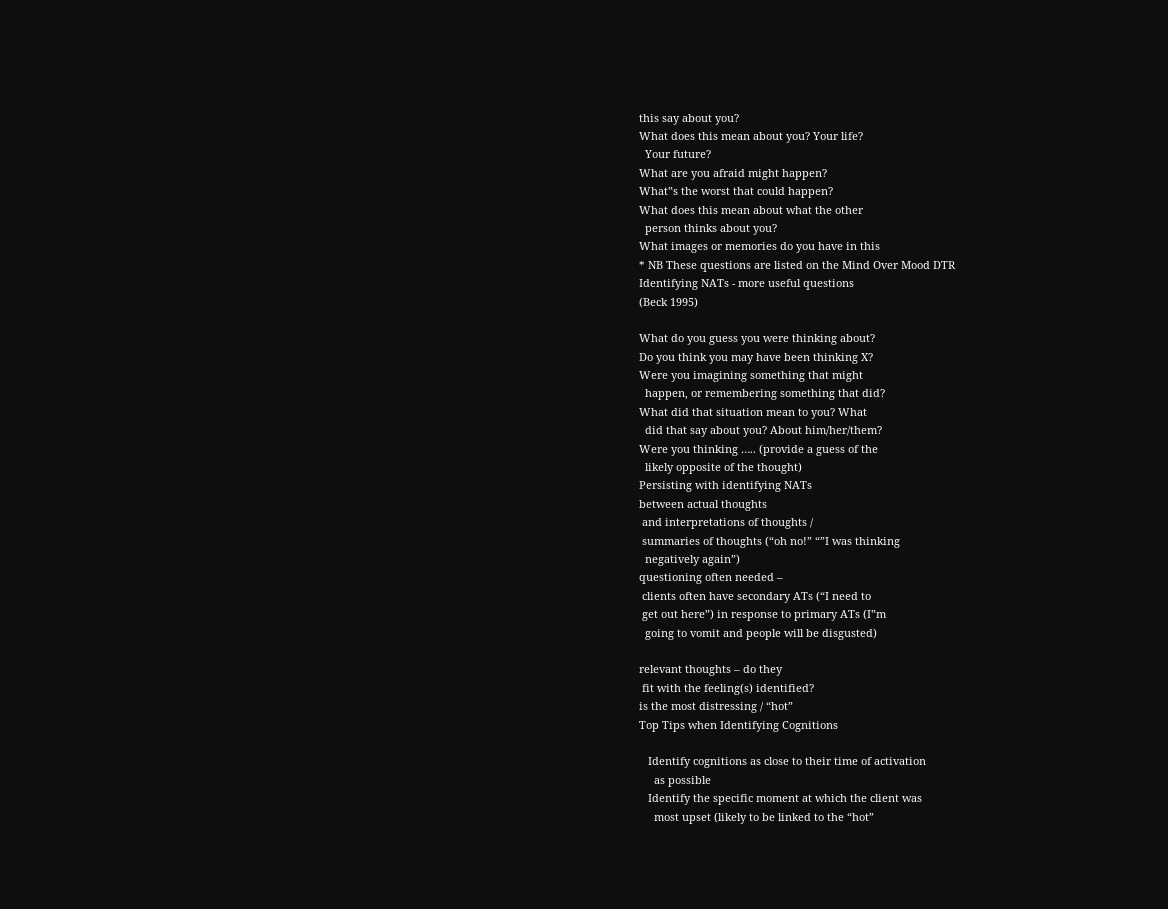this say about you?
What does this mean about you? Your life?
  Your future?
What are you afraid might happen?
What‟s the worst that could happen?
What does this mean about what the other
  person thinks about you?
What images or memories do you have in this
* NB These questions are listed on the Mind Over Mood DTR
Identifying NATs - more useful questions
(Beck 1995)

What do you guess you were thinking about?
Do you think you may have been thinking X?
Were you imagining something that might
  happen, or remembering something that did?
What did that situation mean to you? What
  did that say about you? About him/her/them?
Were you thinking ….. (provide a guess of the
  likely opposite of the thought)
Persisting with identifying NATs
between actual thoughts
 and interpretations of thoughts /
 summaries of thoughts (“oh no!” “”I was thinking
  negatively again”)
questioning often needed –
 clients often have secondary ATs (“I need to
 get out here”) in response to primary ATs (I‟m
  going to vomit and people will be disgusted)

relevant thoughts – do they
 fit with the feeling(s) identified?
is the most distressing / “hot”
Top Tips when Identifying Cognitions

   Identify cognitions as close to their time of activation
     as possible
   Identify the specific moment at which the client was
     most upset (likely to be linked to the “hot”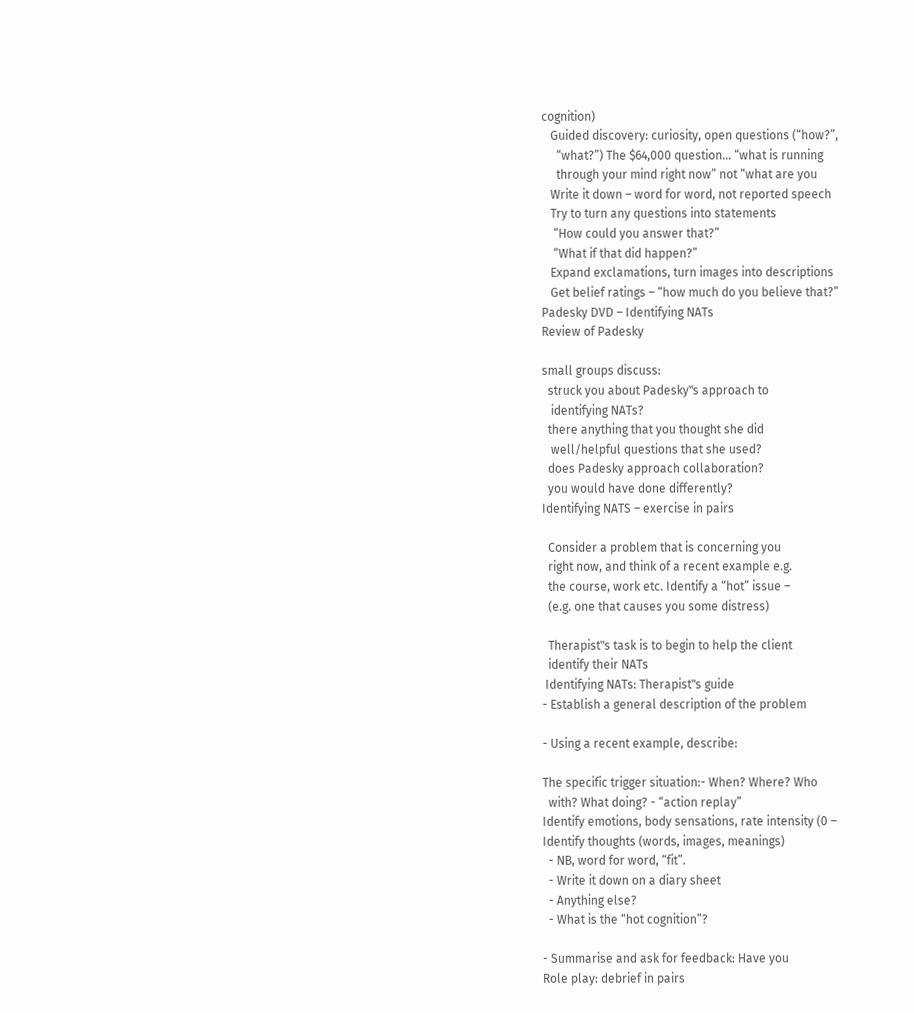cognition)
   Guided discovery: curiosity, open questions (“how?”,
     “what?”) The $64,000 question… “what is running
     through your mind right now” not “what are you
   Write it down – word for word, not reported speech
   Try to turn any questions into statements
    “How could you answer that?”
    “What if that did happen?”
   Expand exclamations, turn images into descriptions
   Get belief ratings – “how much do you believe that?”
Padesky DVD – Identifying NATs
Review of Padesky

small groups discuss:
  struck you about Padesky‟s approach to
   identifying NATs?
  there anything that you thought she did
   well/helpful questions that she used?
  does Padesky approach collaboration?
  you would have done differently?
Identifying NATS – exercise in pairs

  Consider a problem that is concerning you
  right now, and think of a recent example e.g.
  the course, work etc. Identify a “hot” issue –
  (e.g. one that causes you some distress)

  Therapist‟s task is to begin to help the client
  identify their NATs
 Identifying NATs: Therapist‟s guide
- Establish a general description of the problem

- Using a recent example, describe:

The specific trigger situation:- When? Where? Who
  with? What doing? - “action replay”
Identify emotions, body sensations, rate intensity (0 –
Identify thoughts (words, images, meanings)
  - NB, word for word, “fit”.
  - Write it down on a diary sheet
  - Anything else?
  - What is the “hot cognition”?

- Summarise and ask for feedback: Have you
Role play: debrief in pairs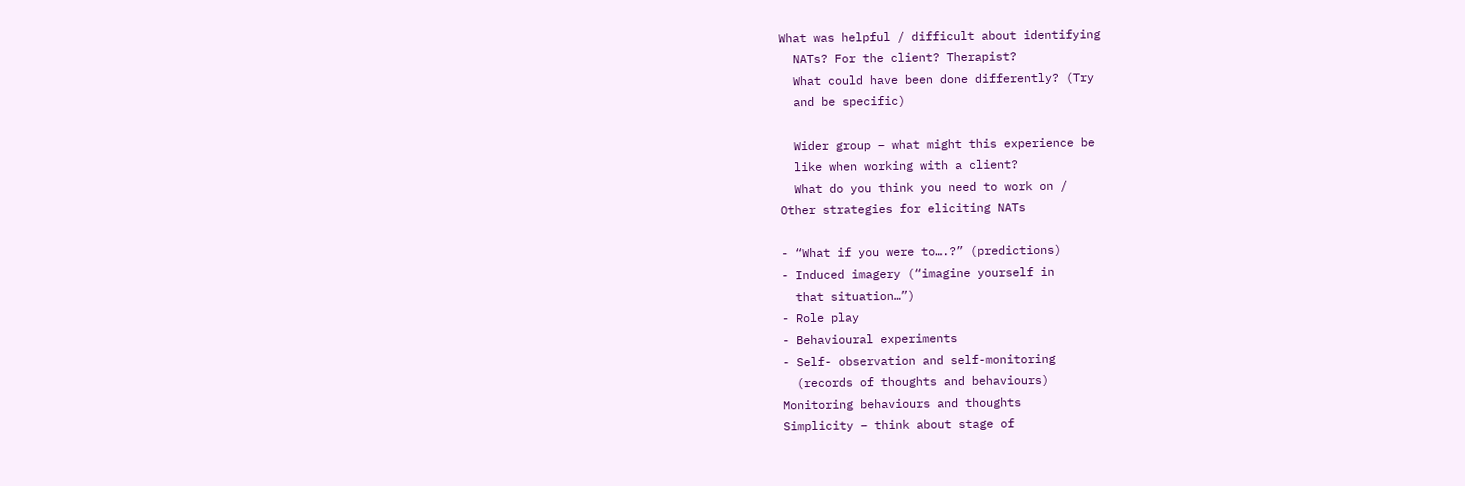What was helpful / difficult about identifying
  NATs? For the client? Therapist?
  What could have been done differently? (Try
  and be specific)

  Wider group – what might this experience be
  like when working with a client?
  What do you think you need to work on /
Other strategies for eliciting NATs

- “What if you were to….?” (predictions)
- Induced imagery (“imagine yourself in
  that situation…”)
- Role play
- Behavioural experiments
- Self- observation and self-monitoring
  (records of thoughts and behaviours)
Monitoring behaviours and thoughts
Simplicity – think about stage of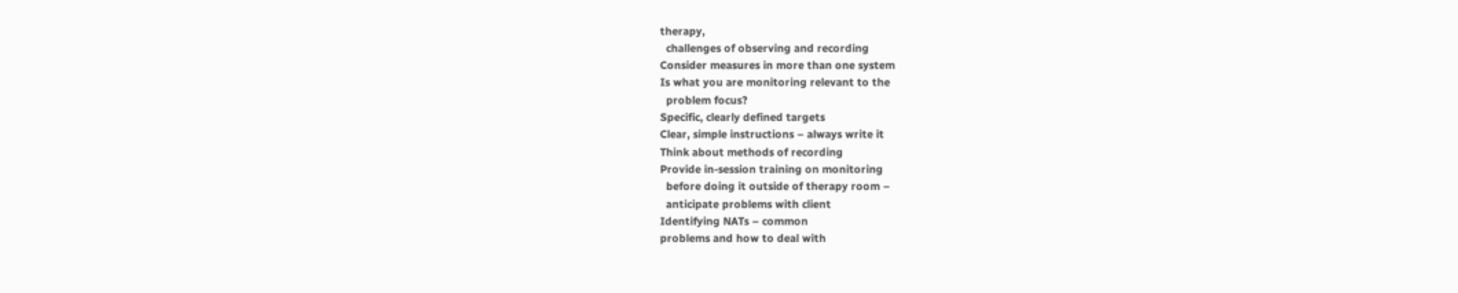therapy,
  challenges of observing and recording
Consider measures in more than one system
Is what you are monitoring relevant to the
  problem focus?
Specific, clearly defined targets
Clear, simple instructions – always write it
Think about methods of recording
Provide in-session training on monitoring
  before doing it outside of therapy room –
  anticipate problems with client
Identifying NATs – common
problems and how to deal with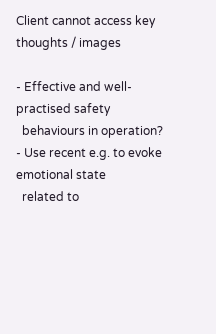Client cannot access key thoughts / images

- Effective and well-practised safety
  behaviours in operation?
- Use recent e.g. to evoke emotional state
  related to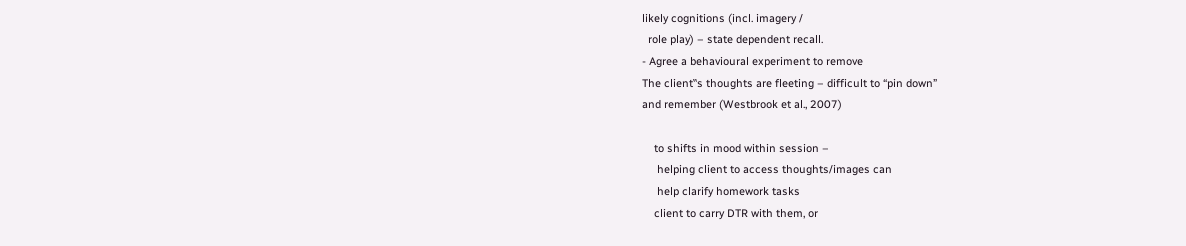likely cognitions (incl. imagery /
  role play) – state dependent recall.
- Agree a behavioural experiment to remove
The client‟s thoughts are fleeting – difficult to “pin down”
and remember (Westbrook et al., 2007)

    to shifts in mood within session –
     helping client to access thoughts/images can
     help clarify homework tasks
    client to carry DTR with them, or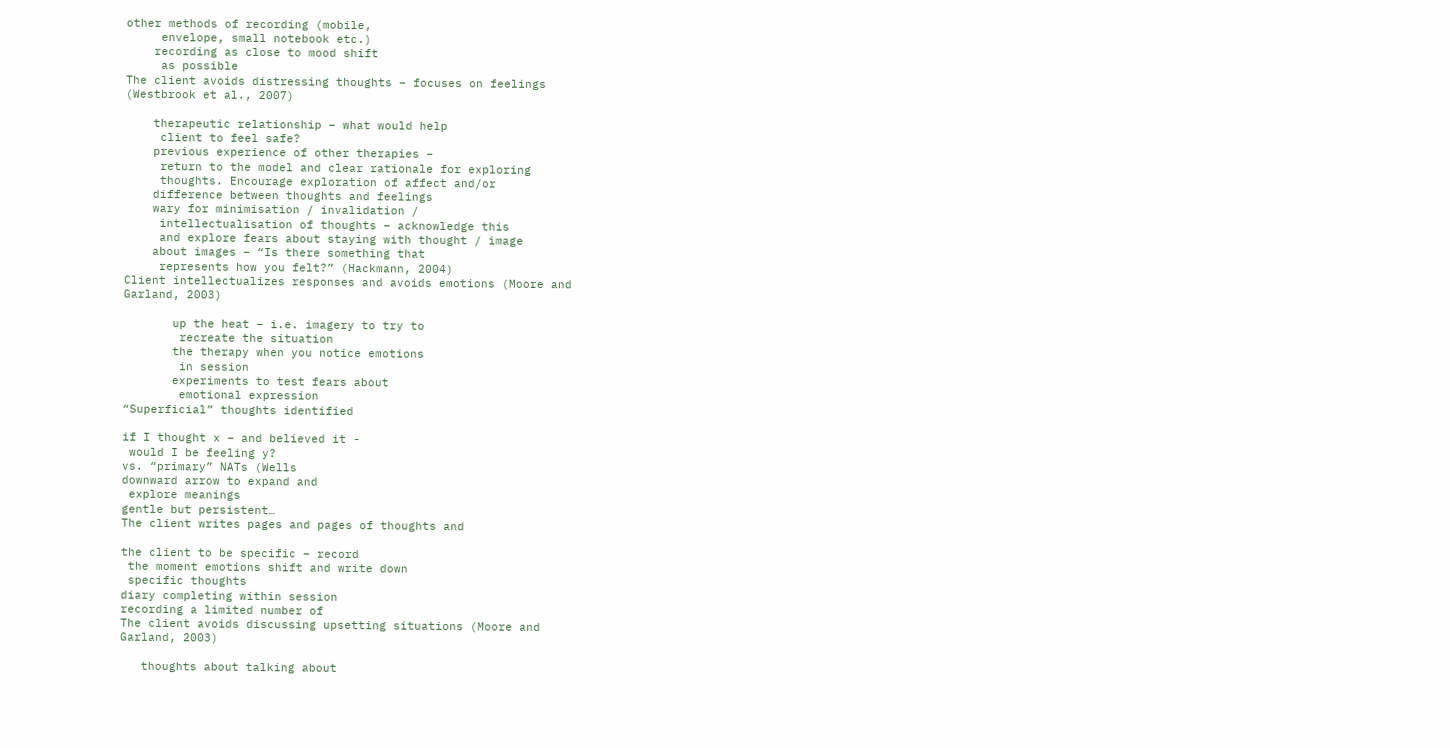other methods of recording (mobile,
     envelope, small notebook etc.)
    recording as close to mood shift
     as possible
The client avoids distressing thoughts – focuses on feelings
(Westbrook et al., 2007)

    therapeutic relationship – what would help
     client to feel safe?
    previous experience of other therapies –
     return to the model and clear rationale for exploring
     thoughts. Encourage exploration of affect and/or
    difference between thoughts and feelings
    wary for minimisation / invalidation /
     intellectualisation of thoughts – acknowledge this
     and explore fears about staying with thought / image
    about images – “Is there something that
     represents how you felt?” (Hackmann, 2004)
Client intellectualizes responses and avoids emotions (Moore and
Garland, 2003)

       up the heat – i.e. imagery to try to
        recreate the situation
       the therapy when you notice emotions
        in session
       experiments to test fears about
        emotional expression
“Superficial” thoughts identified

if I thought x – and believed it -
 would I be feeling y?
vs. “primary” NATs (Wells
downward arrow to expand and
 explore meanings
gentle but persistent…
The client writes pages and pages of thoughts and

the client to be specific – record
 the moment emotions shift and write down
 specific thoughts
diary completing within session
recording a limited number of
The client avoids discussing upsetting situations (Moore and
Garland, 2003)

   thoughts about talking about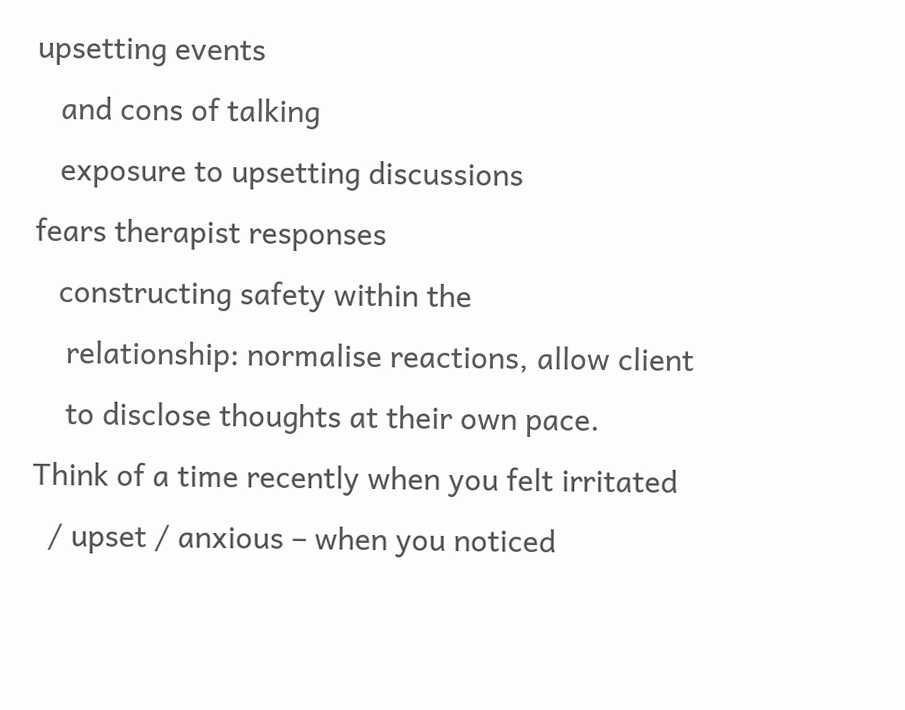upsetting events
   and cons of talking
   exposure to upsetting discussions
fears therapist responses
   constructing safety within the
    relationship: normalise reactions, allow client
    to disclose thoughts at their own pace.
Think of a time recently when you felt irritated
  / upset / anxious – when you noticed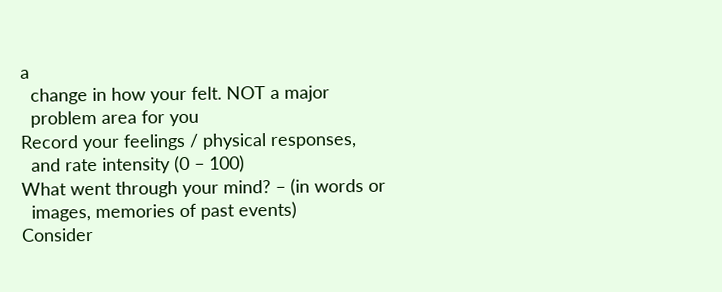a
  change in how your felt. NOT a major
  problem area for you
Record your feelings / physical responses,
  and rate intensity (0 – 100)
What went through your mind? – (in words or
  images, memories of past events)
Consider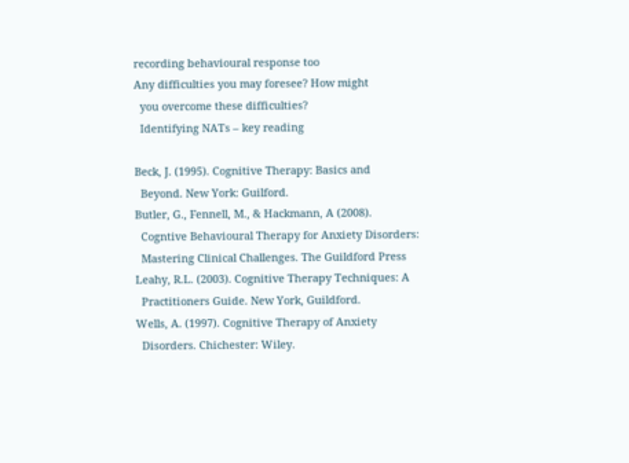recording behavioural response too
Any difficulties you may foresee? How might
  you overcome these difficulties?
  Identifying NATs – key reading

Beck, J. (1995). Cognitive Therapy: Basics and
  Beyond. New York: Guilford.
Butler, G., Fennell, M., & Hackmann, A (2008).
  Cogntive Behavioural Therapy for Anxiety Disorders:
  Mastering Clinical Challenges. The Guildford Press
Leahy, R.L. (2003). Cognitive Therapy Techniques: A
  Practitioners Guide. New York, Guildford.
Wells, A. (1997). Cognitive Therapy of Anxiety
  Disorders. Chichester: Wiley.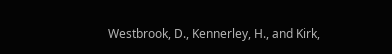Westbrook, D., Kennerley, H., and Kirk,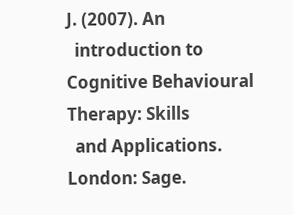J. (2007). An
  introduction to Cognitive Behavioural Therapy: Skills
  and Applications. London: Sage.